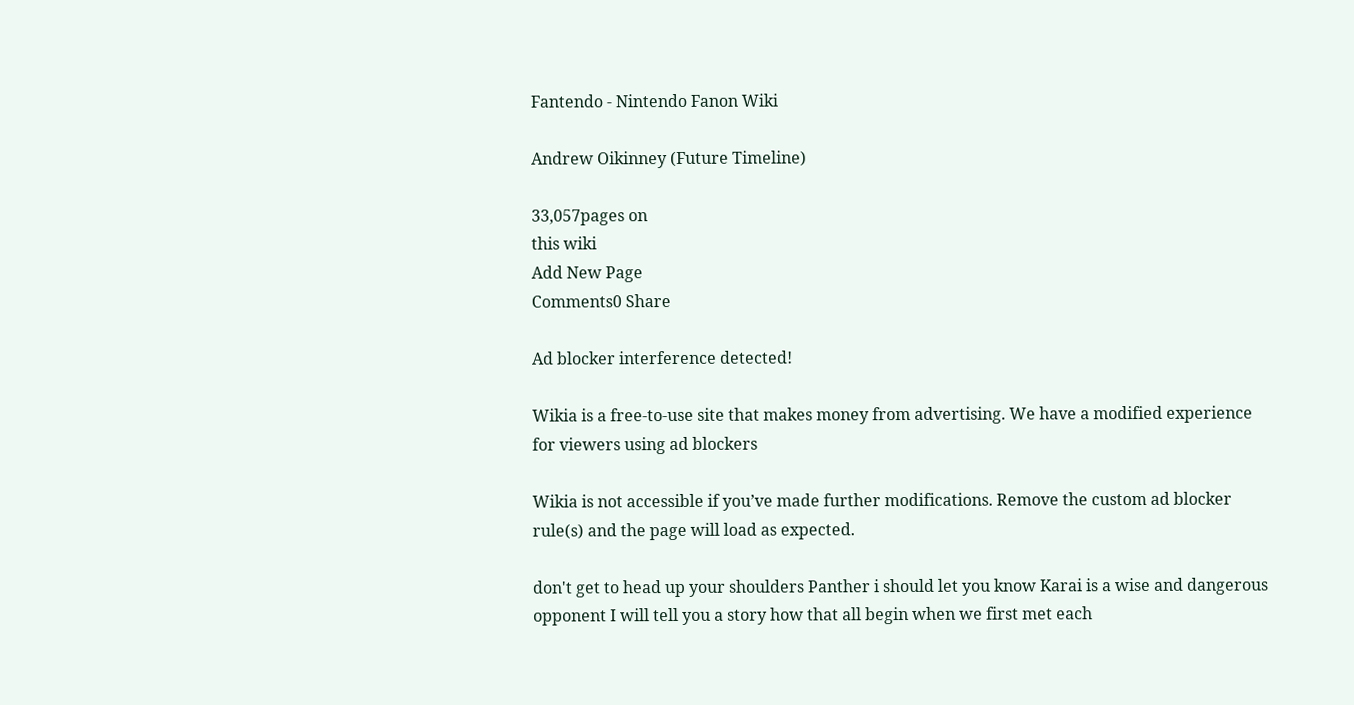Fantendo - Nintendo Fanon Wiki

Andrew Oikinney (Future Timeline)

33,057pages on
this wiki
Add New Page
Comments0 Share

Ad blocker interference detected!

Wikia is a free-to-use site that makes money from advertising. We have a modified experience for viewers using ad blockers

Wikia is not accessible if you’ve made further modifications. Remove the custom ad blocker rule(s) and the page will load as expected.

don't get to head up your shoulders Panther i should let you know Karai is a wise and dangerous opponent I will tell you a story how that all begin when we first met each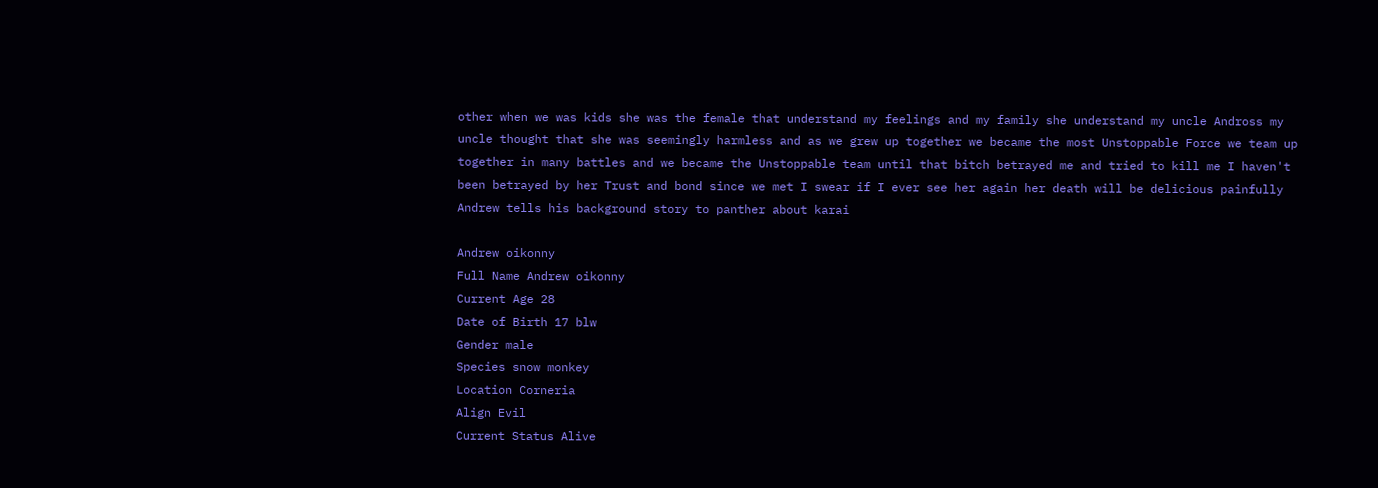other when we was kids she was the female that understand my feelings and my family she understand my uncle Andross my uncle thought that she was seemingly harmless and as we grew up together we became the most Unstoppable Force we team up together in many battles and we became the Unstoppable team until that bitch betrayed me and tried to kill me I haven't been betrayed by her Trust and bond since we met I swear if I ever see her again her death will be delicious painfully
Andrew tells his background story to panther about karai

Andrew oikonny
Full Name Andrew oikonny
Current Age 28
Date of Birth 17 blw
Gender male
Species snow monkey
Location Corneria
Align Evil
Current Status Alive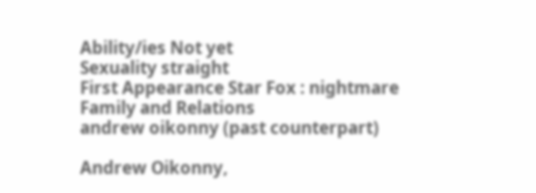Ability/ies Not yet
Sexuality straight
First Appearance Star Fox : nightmare
Family and Relations
andrew oikonny (past counterpart)

Andrew Oikonny,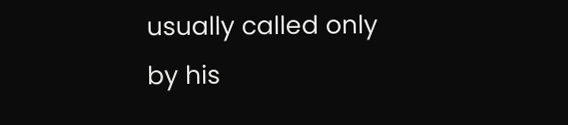usually called only by his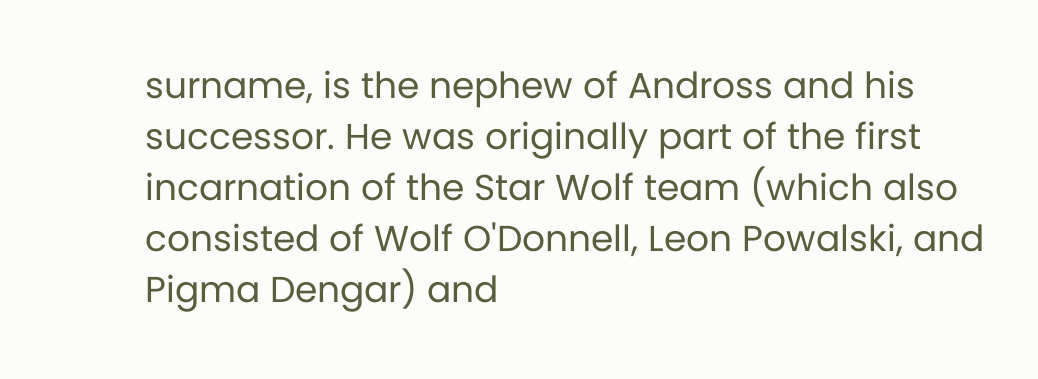surname, is the nephew of Andross and his successor. He was originally part of the first incarnation of the Star Wolf team (which also consisted of Wolf O'Donnell, Leon Powalski, and Pigma Dengar) and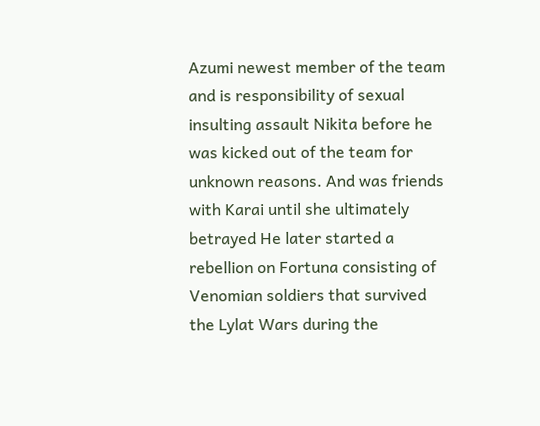Azumi newest member of the team and is responsibility of sexual insulting assault Nikita before he was kicked out of the team for unknown reasons. And was friends with Karai until she ultimately betrayed He later started a rebellion on Fortuna consisting of Venomian soldiers that survived the Lylat Wars during the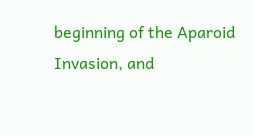beginning of the Aparoid Invasion, and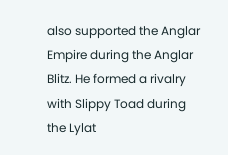also supported the Anglar Empire during the Anglar Blitz. He formed a rivalry with Slippy Toad during the Lylat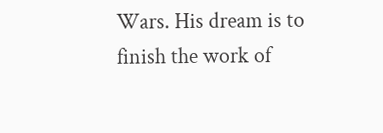Wars. His dream is to finish the work of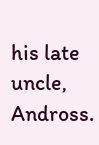his late uncle, Andross.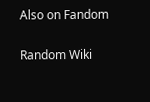Also on Fandom

Random Wiki